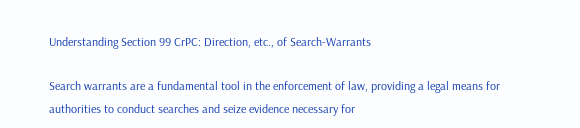Understanding Section 99 CrPC: Direction, etc., of Search-Warrants

Search warrants are a fundamental tool in the enforcement of law, providing a legal means for authorities to conduct searches and seize evidence necessary for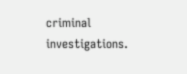criminal investigations.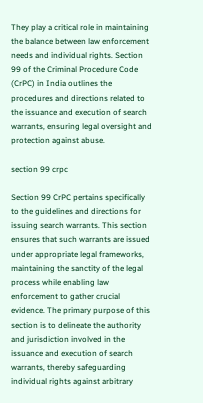They play a critical role in maintaining the balance between law enforcement needs and individual rights. Section 99 of the Criminal Procedure Code (CrPC) in India outlines the procedures and directions related to the issuance and execution of search warrants, ensuring legal oversight and protection against abuse.

section 99 crpc

Section 99 CrPC pertains specifically to the guidelines and directions for issuing search warrants. This section ensures that such warrants are issued under appropriate legal frameworks, maintaining the sanctity of the legal process while enabling law enforcement to gather crucial evidence. The primary purpose of this section is to delineate the authority and jurisdiction involved in the issuance and execution of search warrants, thereby safeguarding individual rights against arbitrary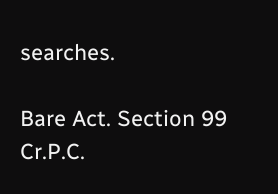searches.

Bare Act. Section 99 Cr.P.C.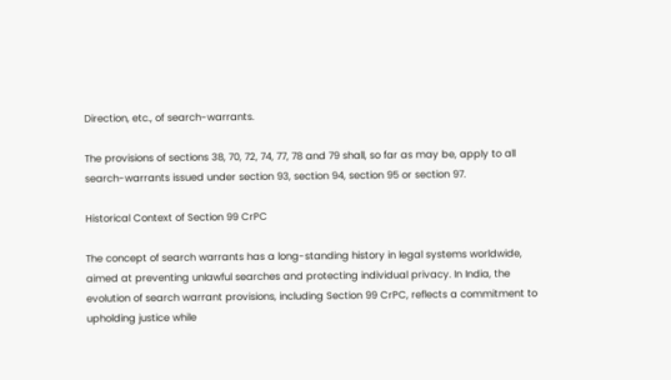Direction, etc., of search-warrants.

The provisions of sections 38, 70, 72, 74, 77, 78 and 79 shall, so far as may be, apply to all search-warrants issued under section 93, section 94, section 95 or section 97.

Historical Context of Section 99 CrPC

The concept of search warrants has a long-standing history in legal systems worldwide, aimed at preventing unlawful searches and protecting individual privacy. In India, the evolution of search warrant provisions, including Section 99 CrPC, reflects a commitment to upholding justice while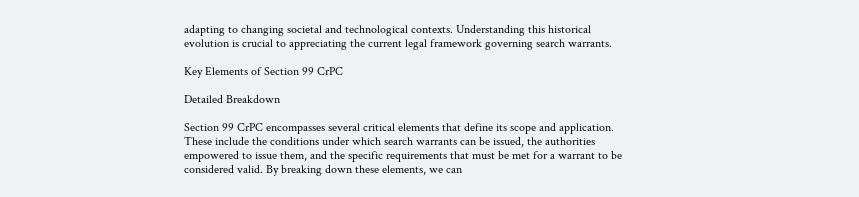adapting to changing societal and technological contexts. Understanding this historical evolution is crucial to appreciating the current legal framework governing search warrants.

Key Elements of Section 99 CrPC

Detailed Breakdown

Section 99 CrPC encompasses several critical elements that define its scope and application. These include the conditions under which search warrants can be issued, the authorities empowered to issue them, and the specific requirements that must be met for a warrant to be considered valid. By breaking down these elements, we can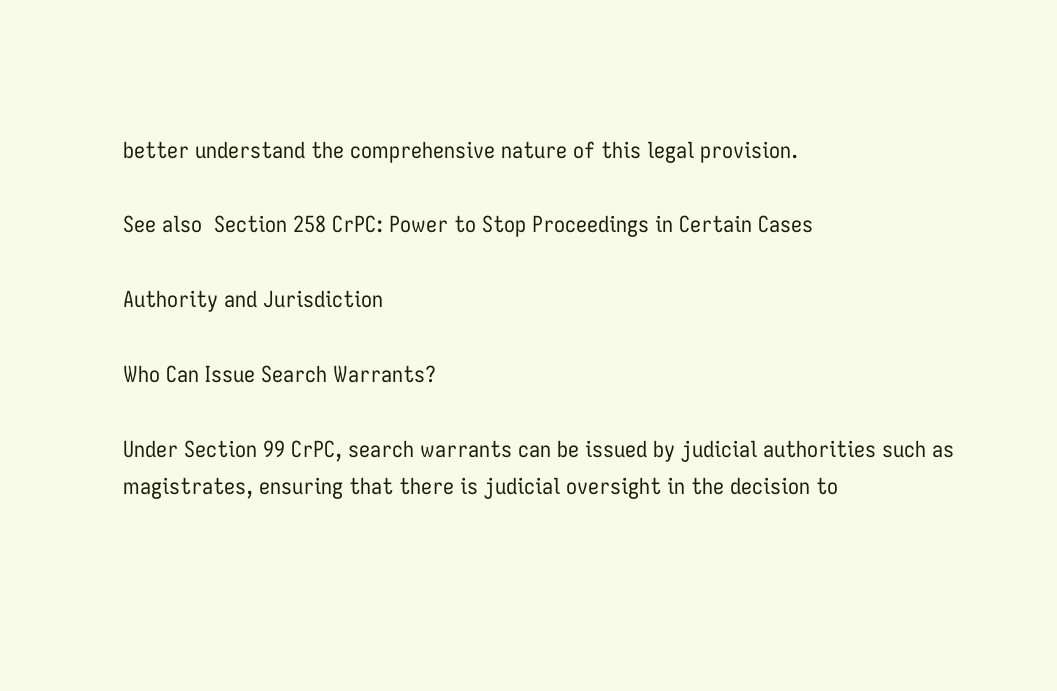better understand the comprehensive nature of this legal provision.

See also  Section 258 CrPC: Power to Stop Proceedings in Certain Cases

Authority and Jurisdiction

Who Can Issue Search Warrants?

Under Section 99 CrPC, search warrants can be issued by judicial authorities such as magistrates, ensuring that there is judicial oversight in the decision to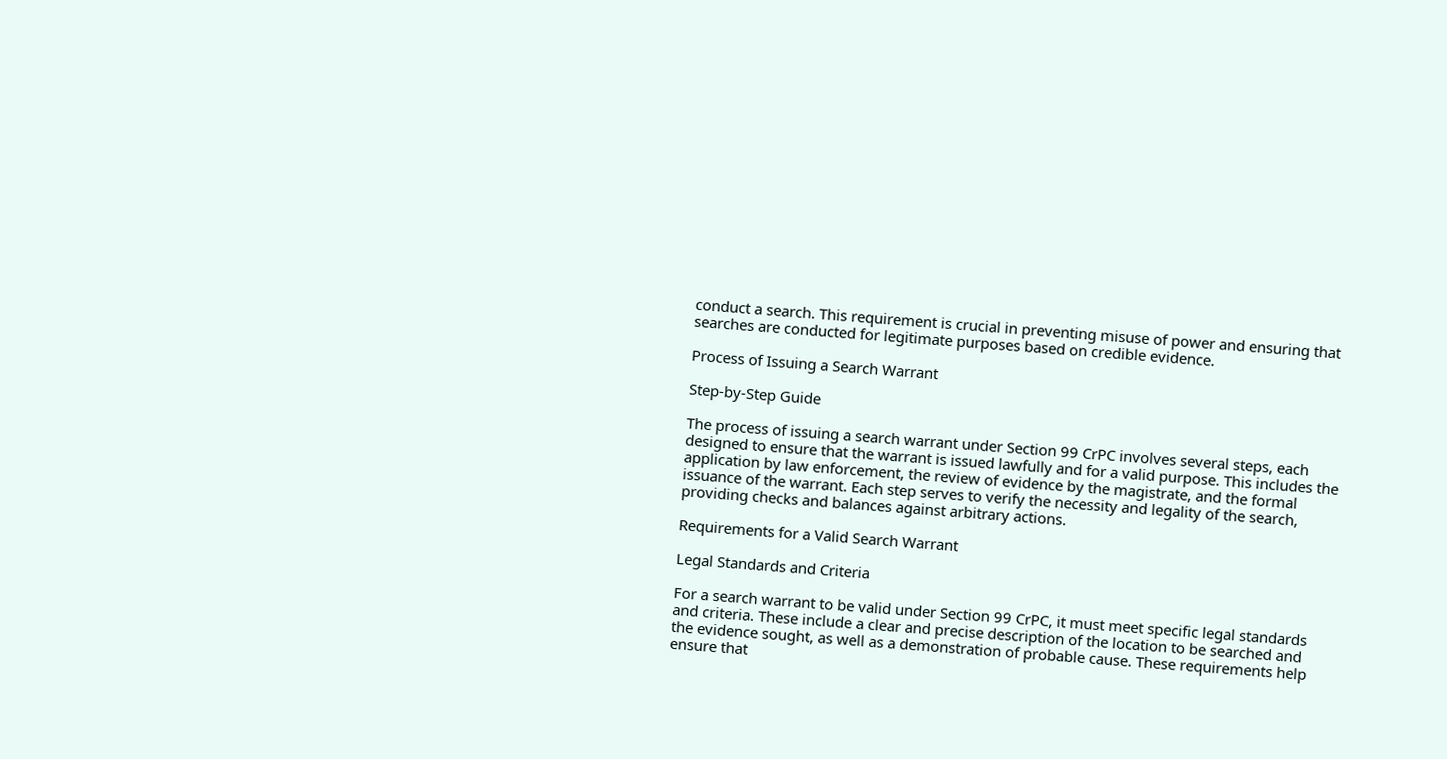conduct a search. This requirement is crucial in preventing misuse of power and ensuring that searches are conducted for legitimate purposes based on credible evidence.

Process of Issuing a Search Warrant

Step-by-Step Guide

The process of issuing a search warrant under Section 99 CrPC involves several steps, each designed to ensure that the warrant is issued lawfully and for a valid purpose. This includes the application by law enforcement, the review of evidence by the magistrate, and the formal issuance of the warrant. Each step serves to verify the necessity and legality of the search, providing checks and balances against arbitrary actions.

Requirements for a Valid Search Warrant

Legal Standards and Criteria

For a search warrant to be valid under Section 99 CrPC, it must meet specific legal standards and criteria. These include a clear and precise description of the location to be searched and the evidence sought, as well as a demonstration of probable cause. These requirements help ensure that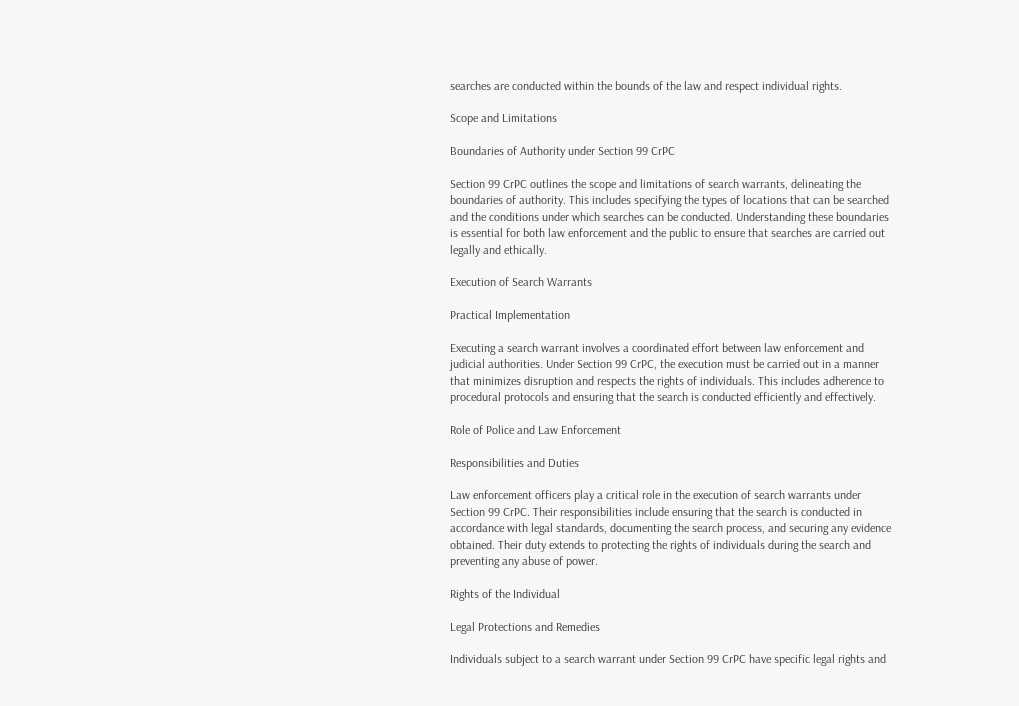searches are conducted within the bounds of the law and respect individual rights.

Scope and Limitations

Boundaries of Authority under Section 99 CrPC

Section 99 CrPC outlines the scope and limitations of search warrants, delineating the boundaries of authority. This includes specifying the types of locations that can be searched and the conditions under which searches can be conducted. Understanding these boundaries is essential for both law enforcement and the public to ensure that searches are carried out legally and ethically.

Execution of Search Warrants

Practical Implementation

Executing a search warrant involves a coordinated effort between law enforcement and judicial authorities. Under Section 99 CrPC, the execution must be carried out in a manner that minimizes disruption and respects the rights of individuals. This includes adherence to procedural protocols and ensuring that the search is conducted efficiently and effectively.

Role of Police and Law Enforcement

Responsibilities and Duties

Law enforcement officers play a critical role in the execution of search warrants under Section 99 CrPC. Their responsibilities include ensuring that the search is conducted in accordance with legal standards, documenting the search process, and securing any evidence obtained. Their duty extends to protecting the rights of individuals during the search and preventing any abuse of power.

Rights of the Individual

Legal Protections and Remedies

Individuals subject to a search warrant under Section 99 CrPC have specific legal rights and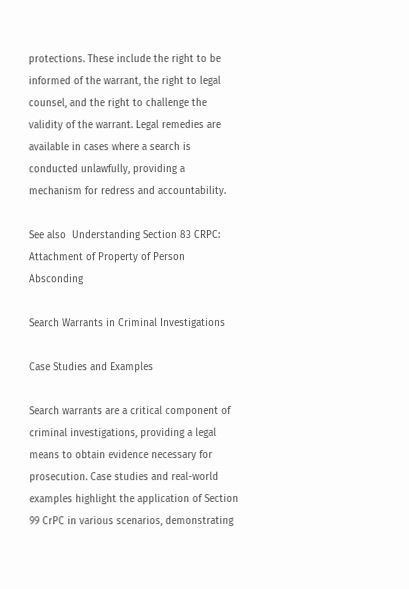protections. These include the right to be informed of the warrant, the right to legal counsel, and the right to challenge the validity of the warrant. Legal remedies are available in cases where a search is conducted unlawfully, providing a mechanism for redress and accountability.

See also  Understanding Section 83 CRPC: Attachment of Property of Person Absconding

Search Warrants in Criminal Investigations

Case Studies and Examples

Search warrants are a critical component of criminal investigations, providing a legal means to obtain evidence necessary for prosecution. Case studies and real-world examples highlight the application of Section 99 CrPC in various scenarios, demonstrating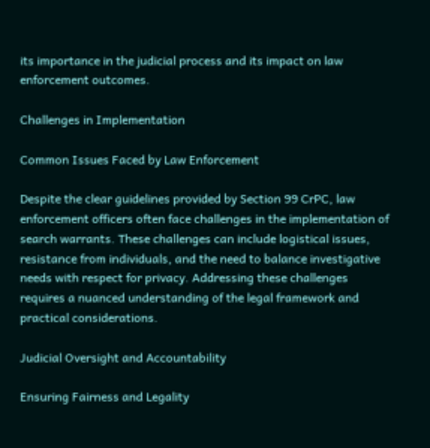its importance in the judicial process and its impact on law enforcement outcomes.

Challenges in Implementation

Common Issues Faced by Law Enforcement

Despite the clear guidelines provided by Section 99 CrPC, law enforcement officers often face challenges in the implementation of search warrants. These challenges can include logistical issues, resistance from individuals, and the need to balance investigative needs with respect for privacy. Addressing these challenges requires a nuanced understanding of the legal framework and practical considerations.

Judicial Oversight and Accountability

Ensuring Fairness and Legality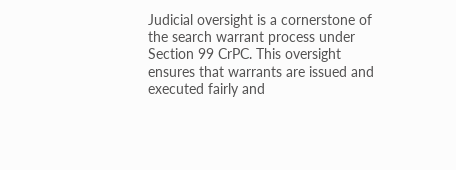Judicial oversight is a cornerstone of the search warrant process under Section 99 CrPC. This oversight ensures that warrants are issued and executed fairly and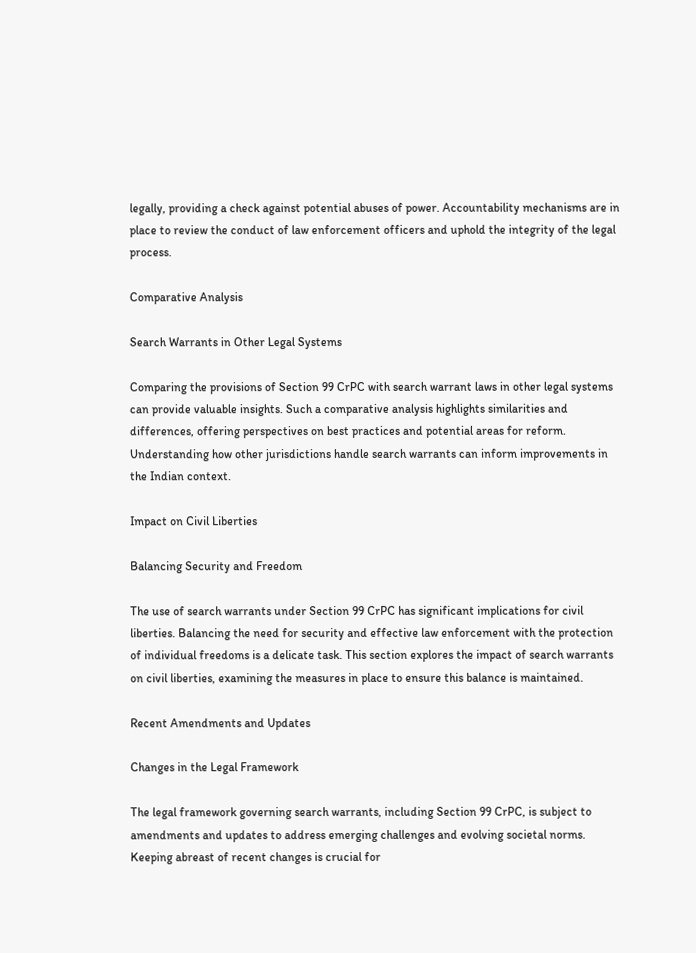legally, providing a check against potential abuses of power. Accountability mechanisms are in place to review the conduct of law enforcement officers and uphold the integrity of the legal process.

Comparative Analysis

Search Warrants in Other Legal Systems

Comparing the provisions of Section 99 CrPC with search warrant laws in other legal systems can provide valuable insights. Such a comparative analysis highlights similarities and differences, offering perspectives on best practices and potential areas for reform. Understanding how other jurisdictions handle search warrants can inform improvements in the Indian context.

Impact on Civil Liberties

Balancing Security and Freedom

The use of search warrants under Section 99 CrPC has significant implications for civil liberties. Balancing the need for security and effective law enforcement with the protection of individual freedoms is a delicate task. This section explores the impact of search warrants on civil liberties, examining the measures in place to ensure this balance is maintained.

Recent Amendments and Updates

Changes in the Legal Framework

The legal framework governing search warrants, including Section 99 CrPC, is subject to amendments and updates to address emerging challenges and evolving societal norms. Keeping abreast of recent changes is crucial for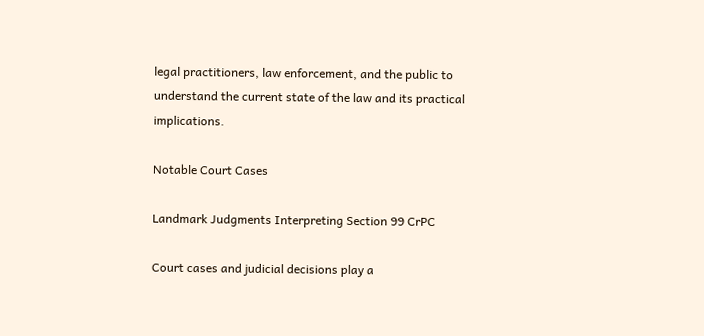legal practitioners, law enforcement, and the public to understand the current state of the law and its practical implications.

Notable Court Cases

Landmark Judgments Interpreting Section 99 CrPC

Court cases and judicial decisions play a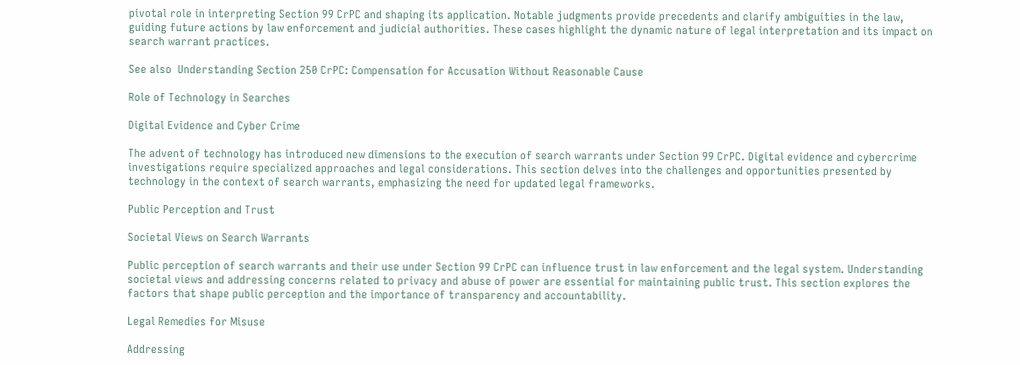pivotal role in interpreting Section 99 CrPC and shaping its application. Notable judgments provide precedents and clarify ambiguities in the law, guiding future actions by law enforcement and judicial authorities. These cases highlight the dynamic nature of legal interpretation and its impact on search warrant practices.

See also  Understanding Section 250 CrPC: Compensation for Accusation Without Reasonable Cause

Role of Technology in Searches

Digital Evidence and Cyber Crime

The advent of technology has introduced new dimensions to the execution of search warrants under Section 99 CrPC. Digital evidence and cybercrime investigations require specialized approaches and legal considerations. This section delves into the challenges and opportunities presented by technology in the context of search warrants, emphasizing the need for updated legal frameworks.

Public Perception and Trust

Societal Views on Search Warrants

Public perception of search warrants and their use under Section 99 CrPC can influence trust in law enforcement and the legal system. Understanding societal views and addressing concerns related to privacy and abuse of power are essential for maintaining public trust. This section explores the factors that shape public perception and the importance of transparency and accountability.

Legal Remedies for Misuse

Addressing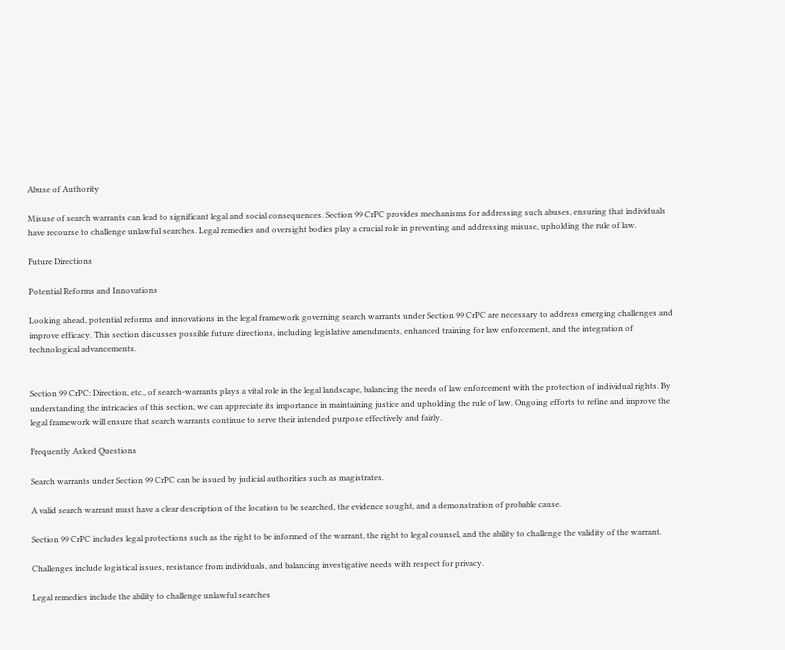Abuse of Authority

Misuse of search warrants can lead to significant legal and social consequences. Section 99 CrPC provides mechanisms for addressing such abuses, ensuring that individuals have recourse to challenge unlawful searches. Legal remedies and oversight bodies play a crucial role in preventing and addressing misuse, upholding the rule of law.

Future Directions

Potential Reforms and Innovations

Looking ahead, potential reforms and innovations in the legal framework governing search warrants under Section 99 CrPC are necessary to address emerging challenges and improve efficacy. This section discusses possible future directions, including legislative amendments, enhanced training for law enforcement, and the integration of technological advancements.


Section 99 CrPC: Direction, etc., of search-warrants plays a vital role in the legal landscape, balancing the needs of law enforcement with the protection of individual rights. By understanding the intricacies of this section, we can appreciate its importance in maintaining justice and upholding the rule of law. Ongoing efforts to refine and improve the legal framework will ensure that search warrants continue to serve their intended purpose effectively and fairly.

Frequently Asked Questions

Search warrants under Section 99 CrPC can be issued by judicial authorities such as magistrates.

A valid search warrant must have a clear description of the location to be searched, the evidence sought, and a demonstration of probable cause.

Section 99 CrPC includes legal protections such as the right to be informed of the warrant, the right to legal counsel, and the ability to challenge the validity of the warrant.

Challenges include logistical issues, resistance from individuals, and balancing investigative needs with respect for privacy.

Legal remedies include the ability to challenge unlawful searches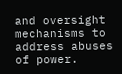and oversight mechanisms to address abuses of power.